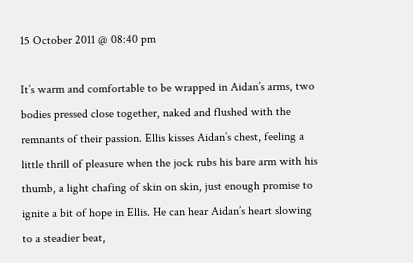15 October 2011 @ 08:40 pm

It’s warm and comfortable to be wrapped in Aidan’s arms, two bodies pressed close together, naked and flushed with the remnants of their passion. Ellis kisses Aidan’s chest, feeling a little thrill of pleasure when the jock rubs his bare arm with his thumb, a light chafing of skin on skin, just enough promise to ignite a bit of hope in Ellis. He can hear Aidan’s heart slowing to a steadier beat,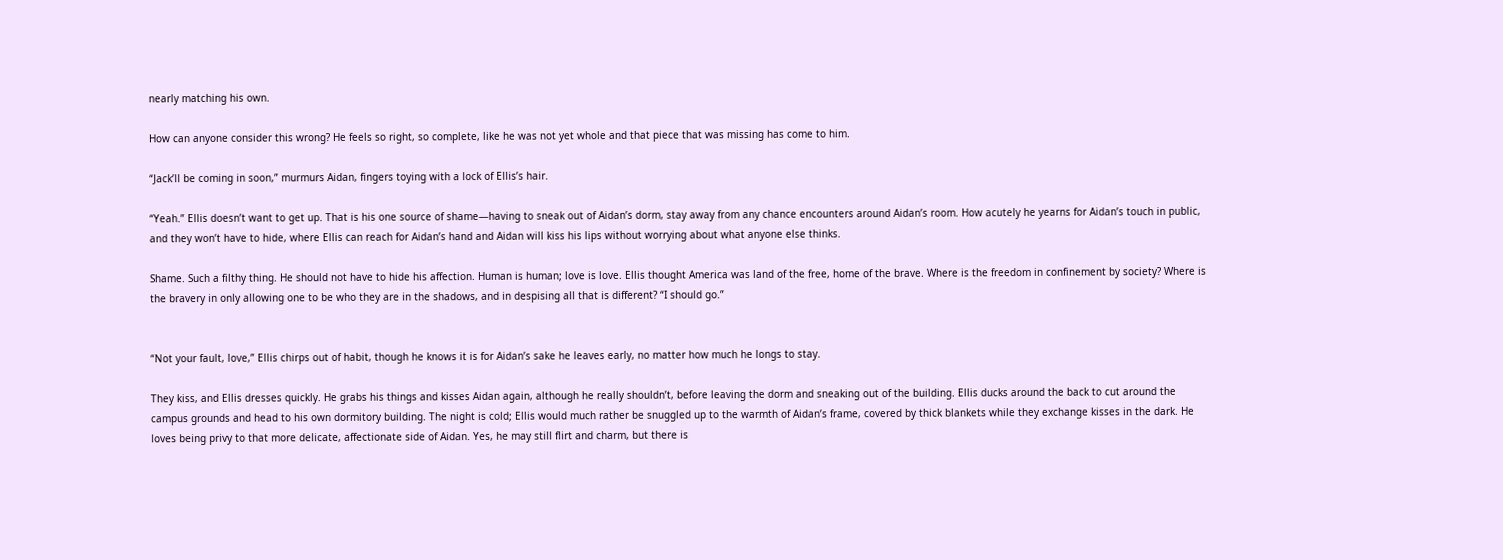nearly matching his own.

How can anyone consider this wrong? He feels so right, so complete, like he was not yet whole and that piece that was missing has come to him.

“Jack’ll be coming in soon,” murmurs Aidan, fingers toying with a lock of Ellis’s hair.

“Yeah.” Ellis doesn’t want to get up. That is his one source of shame—having to sneak out of Aidan’s dorm, stay away from any chance encounters around Aidan’s room. How acutely he yearns for Aidan’s touch in public, and they won’t have to hide, where Ellis can reach for Aidan’s hand and Aidan will kiss his lips without worrying about what anyone else thinks.

Shame. Such a filthy thing. He should not have to hide his affection. Human is human; love is love. Ellis thought America was land of the free, home of the brave. Where is the freedom in confinement by society? Where is the bravery in only allowing one to be who they are in the shadows, and in despising all that is different? “I should go.”


“Not your fault, love,” Ellis chirps out of habit, though he knows it is for Aidan’s sake he leaves early, no matter how much he longs to stay.

They kiss, and Ellis dresses quickly. He grabs his things and kisses Aidan again, although he really shouldn’t, before leaving the dorm and sneaking out of the building. Ellis ducks around the back to cut around the campus grounds and head to his own dormitory building. The night is cold; Ellis would much rather be snuggled up to the warmth of Aidan’s frame, covered by thick blankets while they exchange kisses in the dark. He loves being privy to that more delicate, affectionate side of Aidan. Yes, he may still flirt and charm, but there is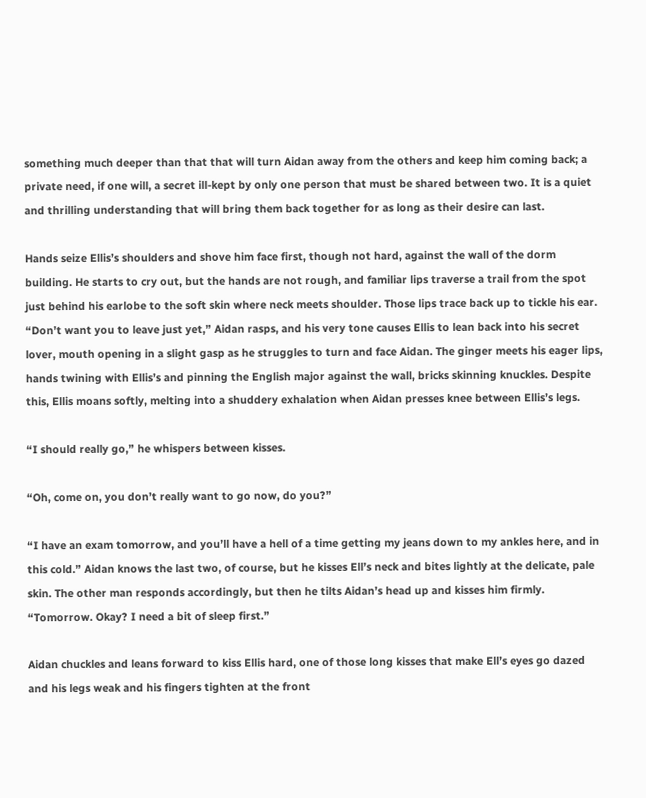something much deeper than that that will turn Aidan away from the others and keep him coming back; a private need, if one will, a secret ill-kept by only one person that must be shared between two. It is a quiet and thrilling understanding that will bring them back together for as long as their desire can last.

Hands seize Ellis’s shoulders and shove him face first, though not hard, against the wall of the dorm building. He starts to cry out, but the hands are not rough, and familiar lips traverse a trail from the spot just behind his earlobe to the soft skin where neck meets shoulder. Those lips trace back up to tickle his ear. “Don’t want you to leave just yet,” Aidan rasps, and his very tone causes Ellis to lean back into his secret lover, mouth opening in a slight gasp as he struggles to turn and face Aidan. The ginger meets his eager lips, hands twining with Ellis’s and pinning the English major against the wall, bricks skinning knuckles. Despite this, Ellis moans softly, melting into a shuddery exhalation when Aidan presses knee between Ellis’s legs.

“I should really go,” he whispers between kisses.

“Oh, come on, you don’t really want to go now, do you?”

“I have an exam tomorrow, and you’ll have a hell of a time getting my jeans down to my ankles here, and in this cold.” Aidan knows the last two, of course, but he kisses Ell’s neck and bites lightly at the delicate, pale skin. The other man responds accordingly, but then he tilts Aidan’s head up and kisses him firmly. “Tomorrow. Okay? I need a bit of sleep first.”

Aidan chuckles and leans forward to kiss Ellis hard, one of those long kisses that make Ell’s eyes go dazed and his legs weak and his fingers tighten at the front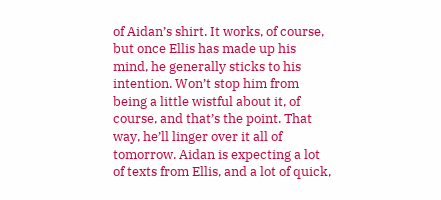of Aidan’s shirt. It works, of course, but once Ellis has made up his mind, he generally sticks to his intention. Won’t stop him from being a little wistful about it, of course, and that’s the point. That way, he’ll linger over it all of tomorrow. Aidan is expecting a lot of texts from Ellis, and a lot of quick,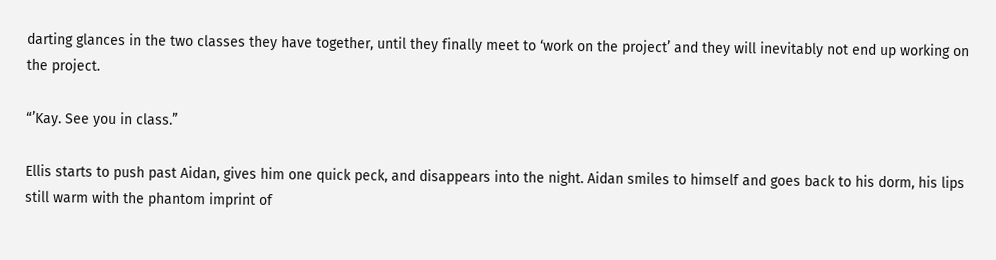darting glances in the two classes they have together, until they finally meet to ‘work on the project’ and they will inevitably not end up working on the project.

“’Kay. See you in class.”

Ellis starts to push past Aidan, gives him one quick peck, and disappears into the night. Aidan smiles to himself and goes back to his dorm, his lips still warm with the phantom imprint of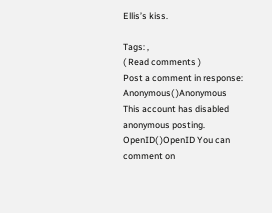Ellis’s kiss.

Tags: ,
( Read comments )
Post a comment in response:
Anonymous( )Anonymous This account has disabled anonymous posting.
OpenID( )OpenID You can comment on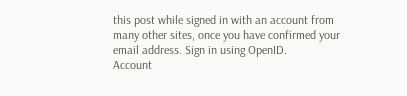this post while signed in with an account from many other sites, once you have confirmed your email address. Sign in using OpenID.
Account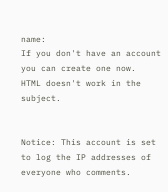name:
If you don't have an account you can create one now.
HTML doesn't work in the subject.


Notice: This account is set to log the IP addresses of everyone who comments.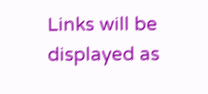Links will be displayed as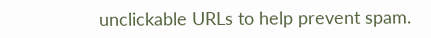unclickable URLs to help prevent spam.